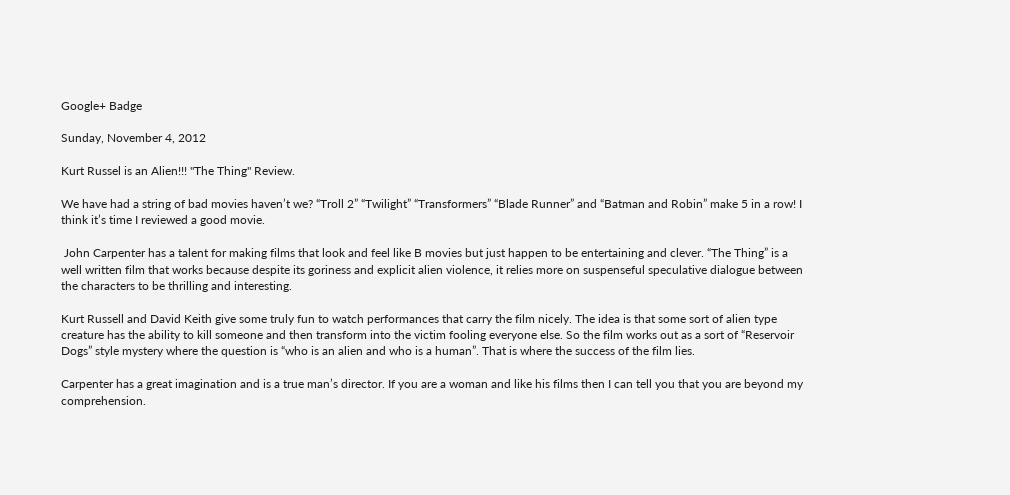Google+ Badge

Sunday, November 4, 2012

Kurt Russel is an Alien!!! "The Thing" Review.

We have had a string of bad movies haven’t we? “Troll 2” “Twilight” “Transformers” “Blade Runner” and “Batman and Robin” make 5 in a row! I think it’s time I reviewed a good movie.

 John Carpenter has a talent for making films that look and feel like B movies but just happen to be entertaining and clever. “The Thing” is a well written film that works because despite its goriness and explicit alien violence, it relies more on suspenseful speculative dialogue between the characters to be thrilling and interesting.

Kurt Russell and David Keith give some truly fun to watch performances that carry the film nicely. The idea is that some sort of alien type creature has the ability to kill someone and then transform into the victim fooling everyone else. So the film works out as a sort of “Reservoir Dogs” style mystery where the question is “who is an alien and who is a human”. That is where the success of the film lies.

Carpenter has a great imagination and is a true man’s director. If you are a woman and like his films then I can tell you that you are beyond my comprehension.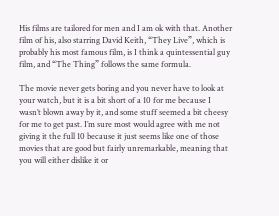His films are tailored for men and I am ok with that. Another film of his, also starring David Keith, “They Live”, which is probably his most famous film, is I think a quintessential guy film, and “The Thing” follows the same formula.

The movie never gets boring and you never have to look at your watch, but it is a bit short of a 10 for me because I wasn’t blown away by it, and some stuff seemed a bit cheesy for me to get past. I’m sure most would agree with me not giving it the full 10 because it just seems like one of those movies that are good but fairly unremarkable, meaning that you will either dislike it or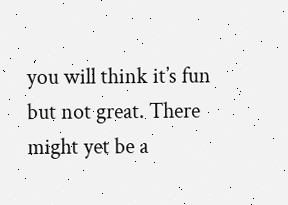you will think it’s fun but not great. There might yet be a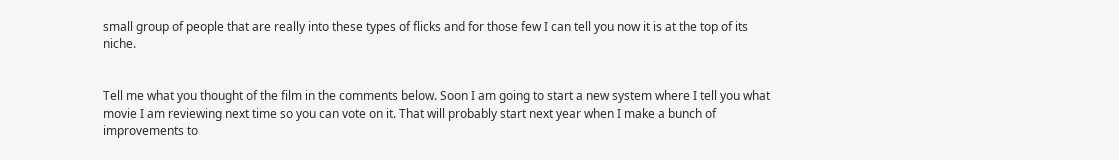small group of people that are really into these types of flicks and for those few I can tell you now it is at the top of its niche.


Tell me what you thought of the film in the comments below. Soon I am going to start a new system where I tell you what movie I am reviewing next time so you can vote on it. That will probably start next year when I make a bunch of improvements to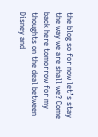the blog so for now let’s stay the way we are shall we? Come back here tomorrow for my thoughts on the deal between Disney and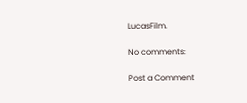LucasFilm.

No comments:

Post a Comment